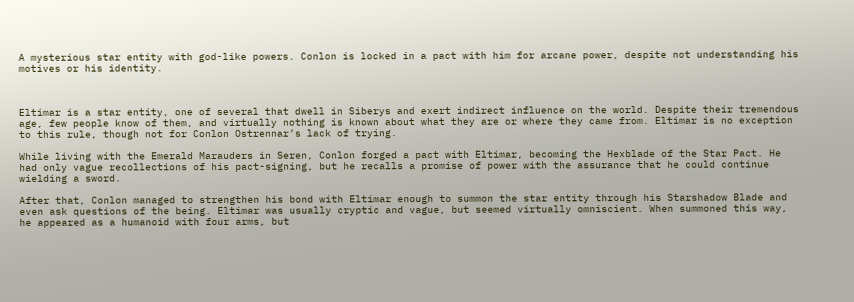A mysterious star entity with god-like powers. Conlon is locked in a pact with him for arcane power, despite not understanding his motives or his identity.



Eltimar is a star entity, one of several that dwell in Siberys and exert indirect influence on the world. Despite their tremendous age, few people know of them, and virtually nothing is known about what they are or where they came from. Eltimar is no exception to this rule, though not for Conlon Ostrennar’s lack of trying.

While living with the Emerald Marauders in Seren, Conlon forged a pact with Eltimar, becoming the Hexblade of the Star Pact. He had only vague recollections of his pact-signing, but he recalls a promise of power with the assurance that he could continue wielding a sword.

After that, Conlon managed to strengthen his bond with Eltimar enough to summon the star entity through his Starshadow Blade and even ask questions of the being. Eltimar was usually cryptic and vague, but seemed virtually omniscient. When summoned this way, he appeared as a humanoid with four arms, but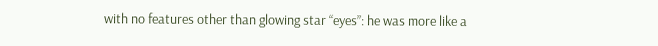with no features other than glowing star “eyes”: he was more like a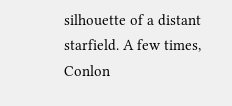silhouette of a distant starfield. A few times, Conlon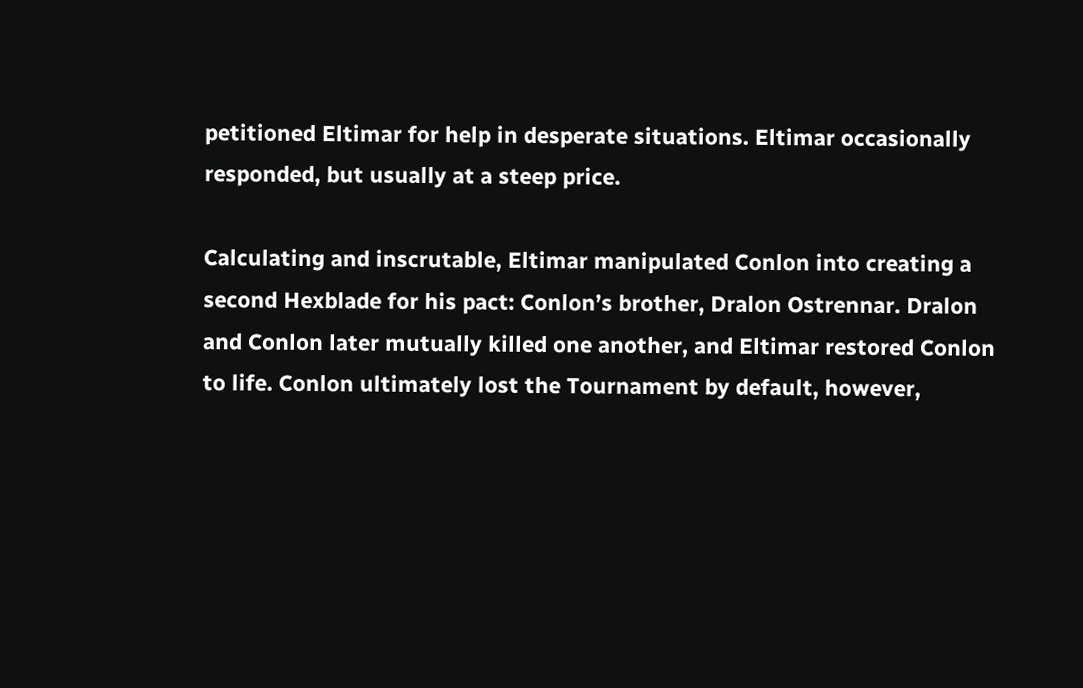petitioned Eltimar for help in desperate situations. Eltimar occasionally responded, but usually at a steep price.

Calculating and inscrutable, Eltimar manipulated Conlon into creating a second Hexblade for his pact: Conlon’s brother, Dralon Ostrennar. Dralon and Conlon later mutually killed one another, and Eltimar restored Conlon to life. Conlon ultimately lost the Tournament by default, however,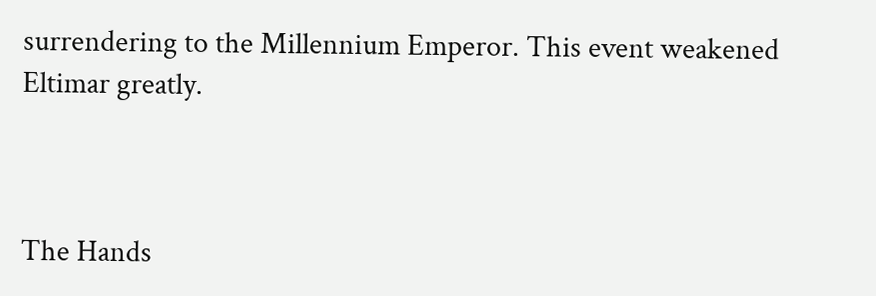surrendering to the Millennium Emperor. This event weakened Eltimar greatly.



The Hands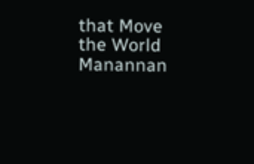that Move the World Manannan